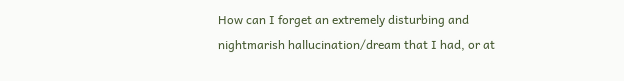How can I forget an extremely disturbing and nightmarish hallucination/dream that I had, or at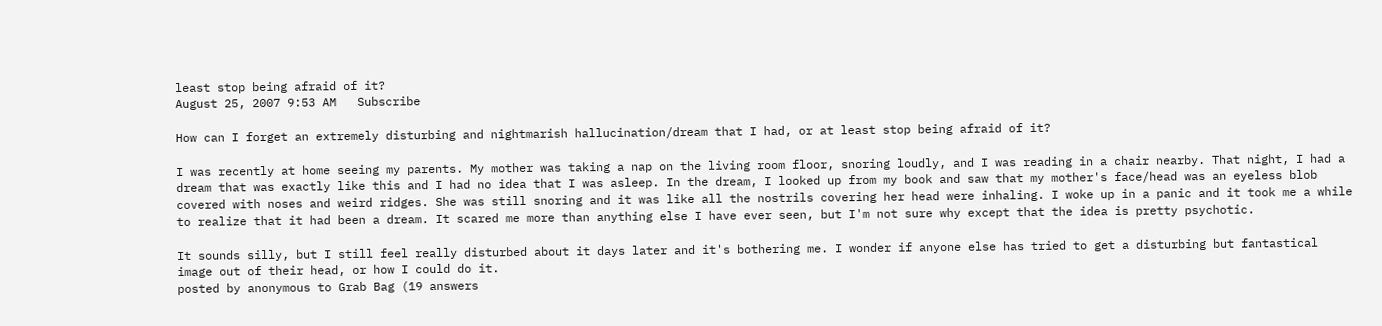least stop being afraid of it?
August 25, 2007 9:53 AM   Subscribe

How can I forget an extremely disturbing and nightmarish hallucination/dream that I had, or at least stop being afraid of it?

I was recently at home seeing my parents. My mother was taking a nap on the living room floor, snoring loudly, and I was reading in a chair nearby. That night, I had a dream that was exactly like this and I had no idea that I was asleep. In the dream, I looked up from my book and saw that my mother's face/head was an eyeless blob covered with noses and weird ridges. She was still snoring and it was like all the nostrils covering her head were inhaling. I woke up in a panic and it took me a while to realize that it had been a dream. It scared me more than anything else I have ever seen, but I'm not sure why except that the idea is pretty psychotic.

It sounds silly, but I still feel really disturbed about it days later and it's bothering me. I wonder if anyone else has tried to get a disturbing but fantastical image out of their head, or how I could do it.
posted by anonymous to Grab Bag (19 answers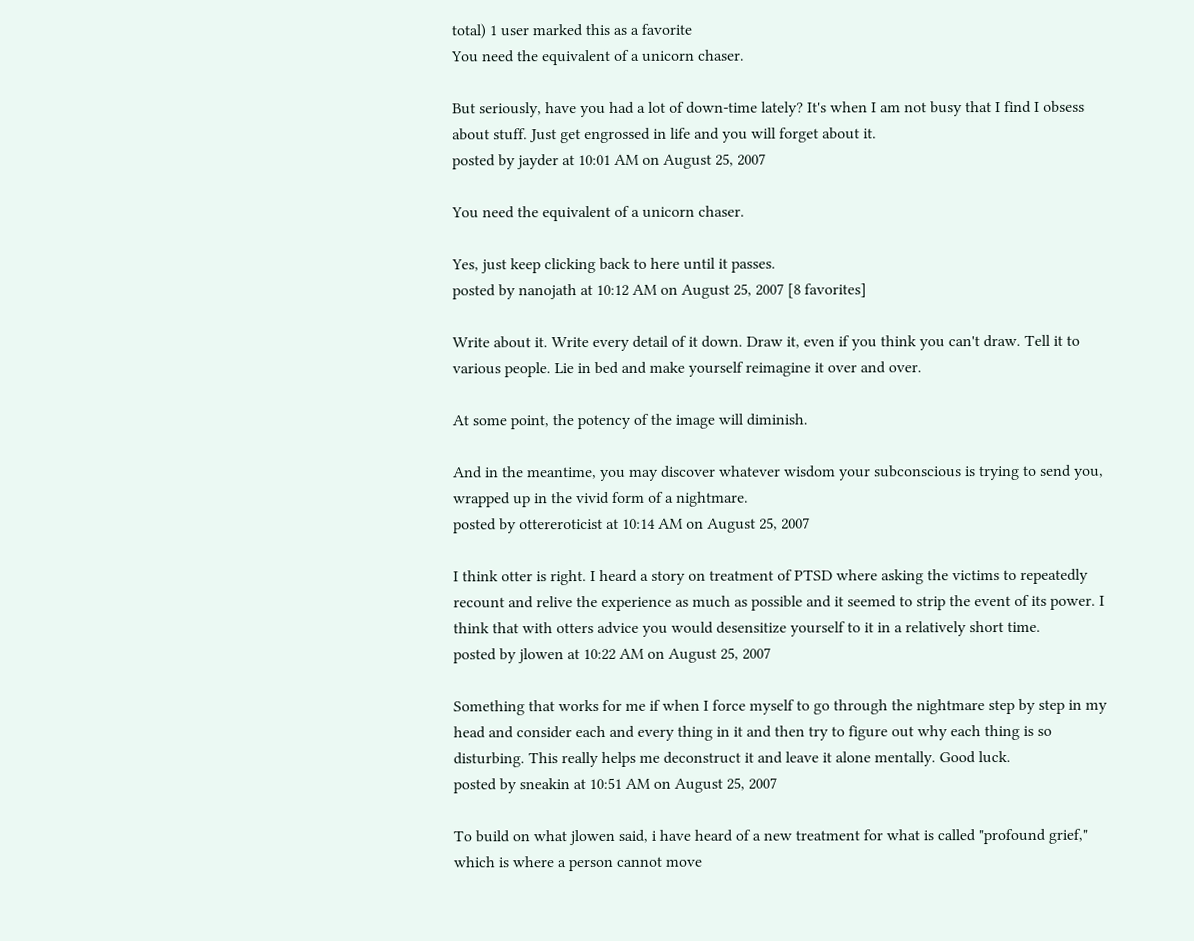total) 1 user marked this as a favorite
You need the equivalent of a unicorn chaser.

But seriously, have you had a lot of down-time lately? It's when I am not busy that I find I obsess about stuff. Just get engrossed in life and you will forget about it.
posted by jayder at 10:01 AM on August 25, 2007

You need the equivalent of a unicorn chaser.

Yes, just keep clicking back to here until it passes.
posted by nanojath at 10:12 AM on August 25, 2007 [8 favorites]

Write about it. Write every detail of it down. Draw it, even if you think you can't draw. Tell it to various people. Lie in bed and make yourself reimagine it over and over.

At some point, the potency of the image will diminish.

And in the meantime, you may discover whatever wisdom your subconscious is trying to send you, wrapped up in the vivid form of a nightmare.
posted by ottereroticist at 10:14 AM on August 25, 2007

I think otter is right. I heard a story on treatment of PTSD where asking the victims to repeatedly recount and relive the experience as much as possible and it seemed to strip the event of its power. I think that with otters advice you would desensitize yourself to it in a relatively short time.
posted by jlowen at 10:22 AM on August 25, 2007

Something that works for me if when I force myself to go through the nightmare step by step in my head and consider each and every thing in it and then try to figure out why each thing is so disturbing. This really helps me deconstruct it and leave it alone mentally. Good luck.
posted by sneakin at 10:51 AM on August 25, 2007

To build on what jlowen said, i have heard of a new treatment for what is called "profound grief," which is where a person cannot move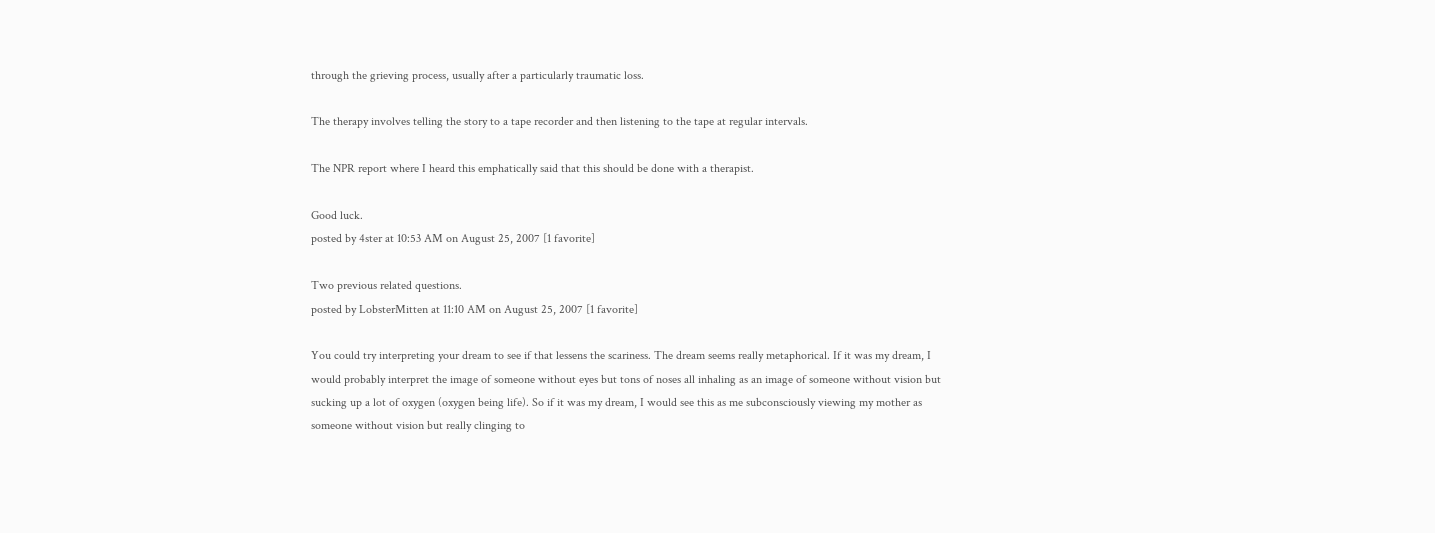through the grieving process, usually after a particularly traumatic loss.

The therapy involves telling the story to a tape recorder and then listening to the tape at regular intervals.

The NPR report where I heard this emphatically said that this should be done with a therapist.

Good luck.
posted by 4ster at 10:53 AM on August 25, 2007 [1 favorite]

Two previous related questions.
posted by LobsterMitten at 11:10 AM on August 25, 2007 [1 favorite]

You could try interpreting your dream to see if that lessens the scariness. The dream seems really metaphorical. If it was my dream, I would probably interpret the image of someone without eyes but tons of noses all inhaling as an image of someone without vision but sucking up a lot of oxygen (oxygen being life). So if it was my dream, I would see this as me subconsciously viewing my mother as someone without vision but really clinging to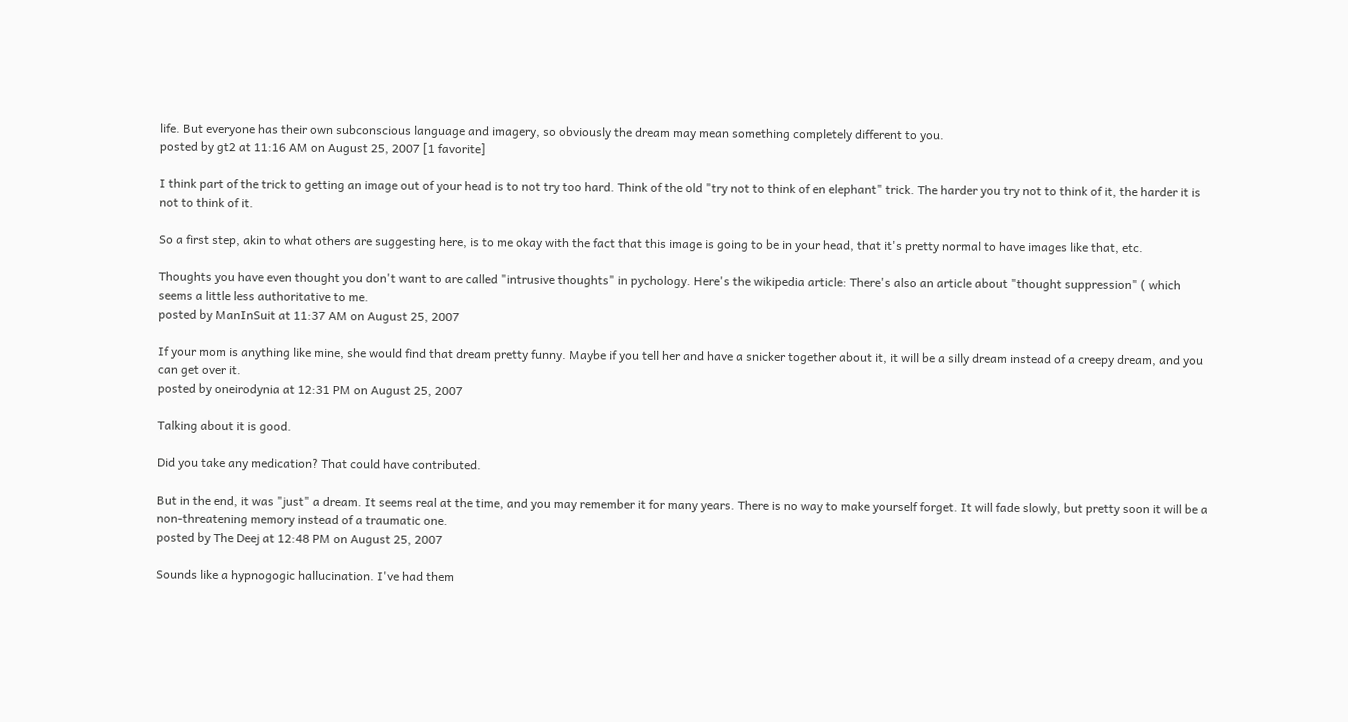life. But everyone has their own subconscious language and imagery, so obviously the dream may mean something completely different to you.
posted by gt2 at 11:16 AM on August 25, 2007 [1 favorite]

I think part of the trick to getting an image out of your head is to not try too hard. Think of the old "try not to think of en elephant" trick. The harder you try not to think of it, the harder it is not to think of it.

So a first step, akin to what others are suggesting here, is to me okay with the fact that this image is going to be in your head, that it's pretty normal to have images like that, etc.

Thoughts you have even thought you don't want to are called "intrusive thoughts" in pychology. Here's the wikipedia article: There's also an article about "thought suppression" ( which seems a little less authoritative to me.
posted by ManInSuit at 11:37 AM on August 25, 2007

If your mom is anything like mine, she would find that dream pretty funny. Maybe if you tell her and have a snicker together about it, it will be a silly dream instead of a creepy dream, and you can get over it.
posted by oneirodynia at 12:31 PM on August 25, 2007

Talking about it is good.

Did you take any medication? That could have contributed.

But in the end, it was "just" a dream. It seems real at the time, and you may remember it for many years. There is no way to make yourself forget. It will fade slowly, but pretty soon it will be a non-threatening memory instead of a traumatic one.
posted by The Deej at 12:48 PM on August 25, 2007

Sounds like a hypnogogic hallucination. I've had them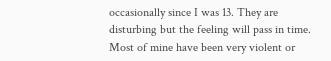occasionally since I was 13. They are disturbing but the feeling will pass in time. Most of mine have been very violent or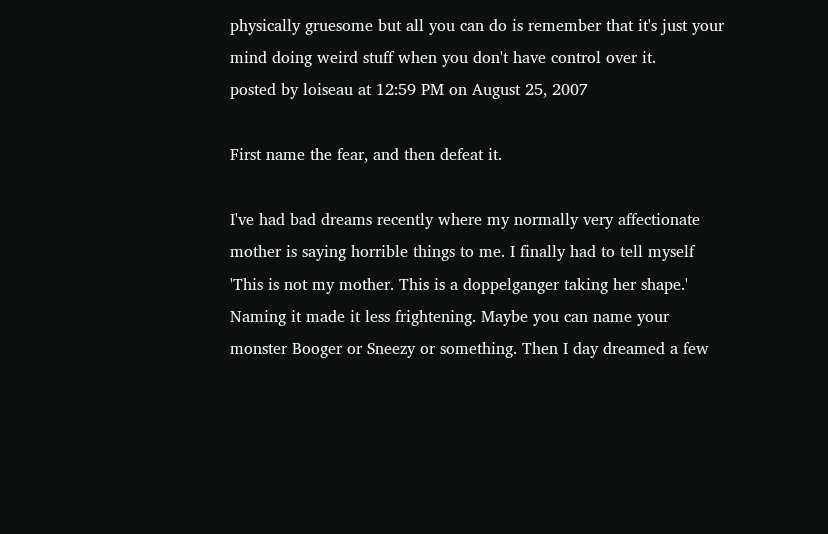physically gruesome but all you can do is remember that it's just your mind doing weird stuff when you don't have control over it.
posted by loiseau at 12:59 PM on August 25, 2007

First name the fear, and then defeat it.

I've had bad dreams recently where my normally very affectionate mother is saying horrible things to me. I finally had to tell myself 'This is not my mother. This is a doppelganger taking her shape.' Naming it made it less frightening. Maybe you can name your monster Booger or Sneezy or something. Then I day dreamed a few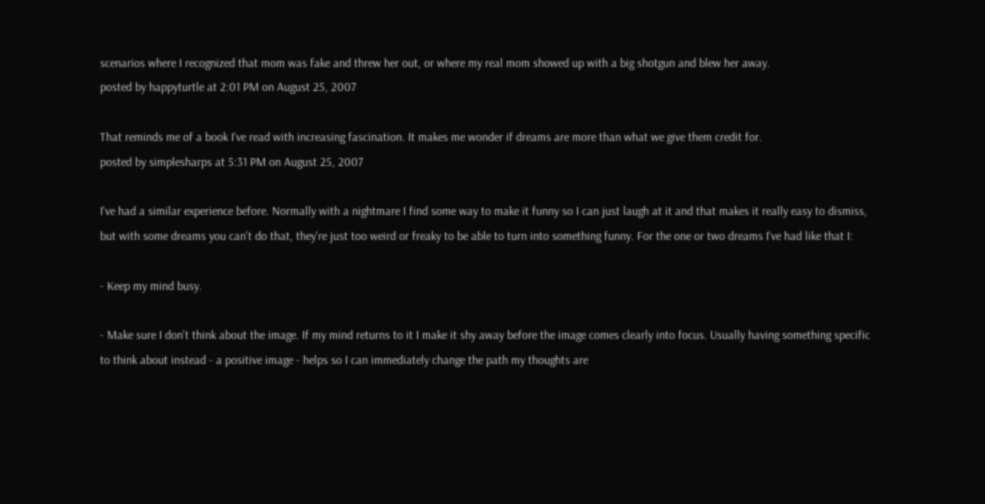scenarios where I recognized that mom was fake and threw her out, or where my real mom showed up with a big shotgun and blew her away.
posted by happyturtle at 2:01 PM on August 25, 2007

That reminds me of a book I've read with increasing fascination. It makes me wonder if dreams are more than what we give them credit for.
posted by simplesharps at 5:31 PM on August 25, 2007

I've had a similar experience before. Normally with a nightmare I find some way to make it funny so I can just laugh at it and that makes it really easy to dismiss, but with some dreams you can't do that, they're just too weird or freaky to be able to turn into something funny. For the one or two dreams I've had like that I:

- Keep my mind busy.

- Make sure I don't think about the image. If my mind returns to it I make it shy away before the image comes clearly into focus. Usually having something specific to think about instead - a positive image - helps so I can immediately change the path my thoughts are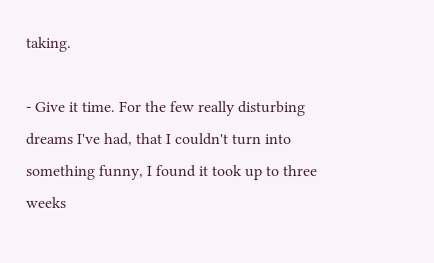taking.

- Give it time. For the few really disturbing dreams I've had, that I couldn't turn into something funny, I found it took up to three weeks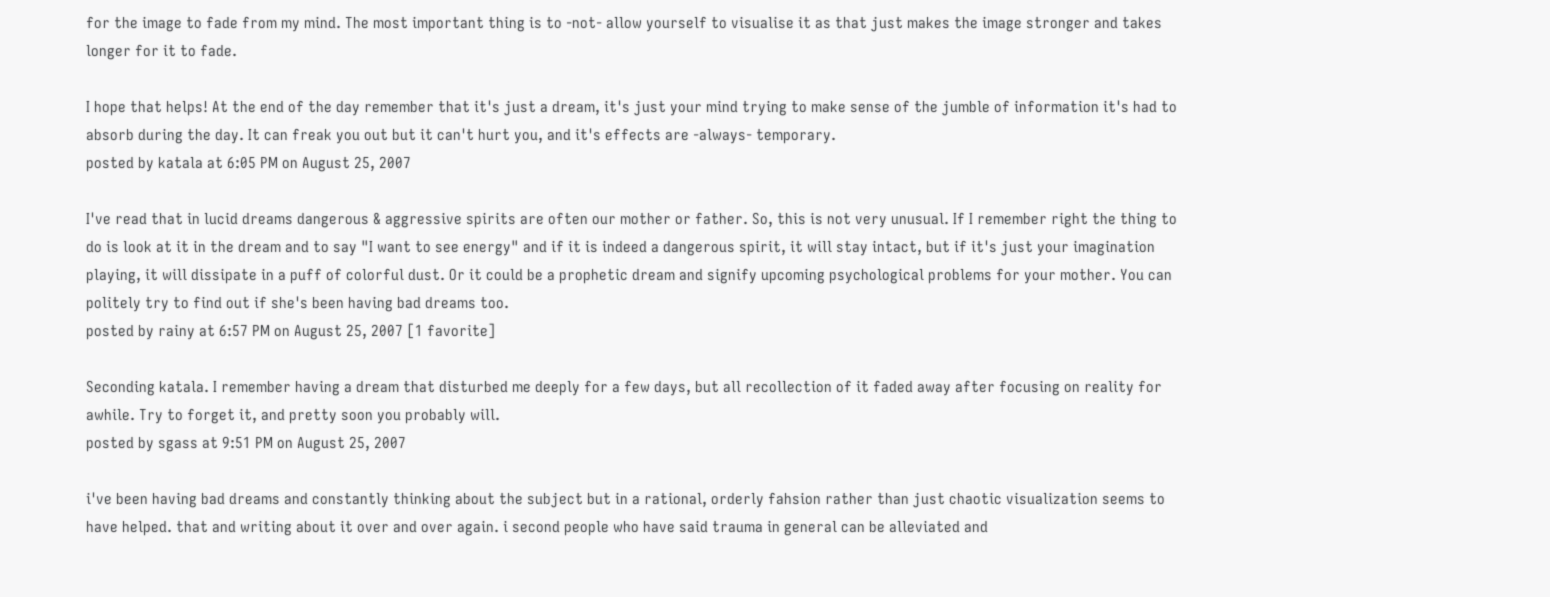for the image to fade from my mind. The most important thing is to -not- allow yourself to visualise it as that just makes the image stronger and takes longer for it to fade.

I hope that helps! At the end of the day remember that it's just a dream, it's just your mind trying to make sense of the jumble of information it's had to absorb during the day. It can freak you out but it can't hurt you, and it's effects are -always- temporary.
posted by katala at 6:05 PM on August 25, 2007

I've read that in lucid dreams dangerous & aggressive spirits are often our mother or father. So, this is not very unusual. If I remember right the thing to do is look at it in the dream and to say "I want to see energy" and if it is indeed a dangerous spirit, it will stay intact, but if it's just your imagination playing, it will dissipate in a puff of colorful dust. Or it could be a prophetic dream and signify upcoming psychological problems for your mother. You can politely try to find out if she's been having bad dreams too.
posted by rainy at 6:57 PM on August 25, 2007 [1 favorite]

Seconding katala. I remember having a dream that disturbed me deeply for a few days, but all recollection of it faded away after focusing on reality for awhile. Try to forget it, and pretty soon you probably will.
posted by sgass at 9:51 PM on August 25, 2007

i've been having bad dreams and constantly thinking about the subject but in a rational, orderly fahsion rather than just chaotic visualization seems to have helped. that and writing about it over and over again. i second people who have said trauma in general can be alleviated and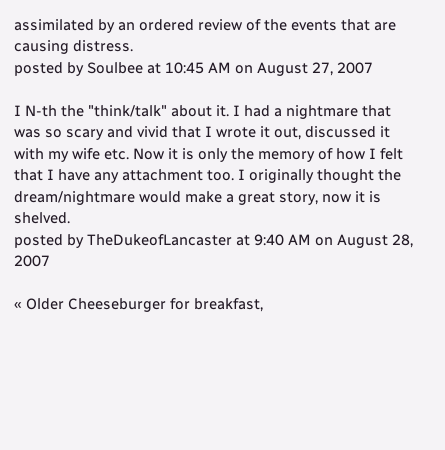assimilated by an ordered review of the events that are causing distress.
posted by Soulbee at 10:45 AM on August 27, 2007

I N-th the "think/talk" about it. I had a nightmare that was so scary and vivid that I wrote it out, discussed it with my wife etc. Now it is only the memory of how I felt that I have any attachment too. I originally thought the dream/nightmare would make a great story, now it is shelved.
posted by TheDukeofLancaster at 9:40 AM on August 28, 2007

« Older Cheeseburger for breakfast,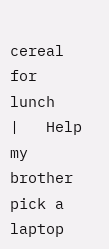cereal for lunch   |   Help my brother pick a laptop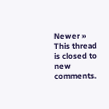Newer »
This thread is closed to new comments.